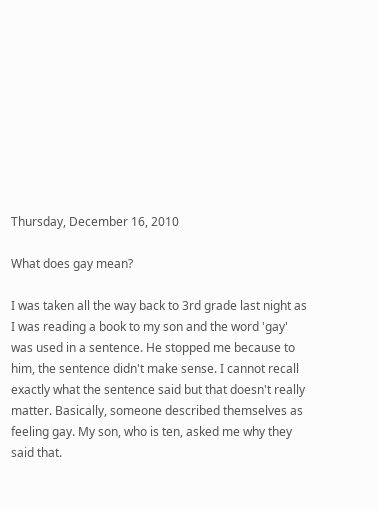Thursday, December 16, 2010

What does gay mean?

I was taken all the way back to 3rd grade last night as I was reading a book to my son and the word 'gay' was used in a sentence. He stopped me because to him, the sentence didn't make sense. I cannot recall exactly what the sentence said but that doesn't really matter. Basically, someone described themselves as feeling gay. My son, who is ten, asked me why they said that.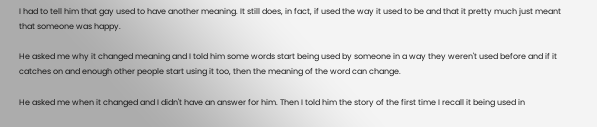I had to tell him that gay used to have another meaning. It still does, in fact, if used the way it used to be and that it pretty much just meant that someone was happy.

He asked me why it changed meaning and I told him some words start being used by someone in a way they weren't used before and if it catches on and enough other people start using it too, then the meaning of the word can change.

He asked me when it changed and I didn't have an answer for him. Then I told him the story of the first time I recall it being used in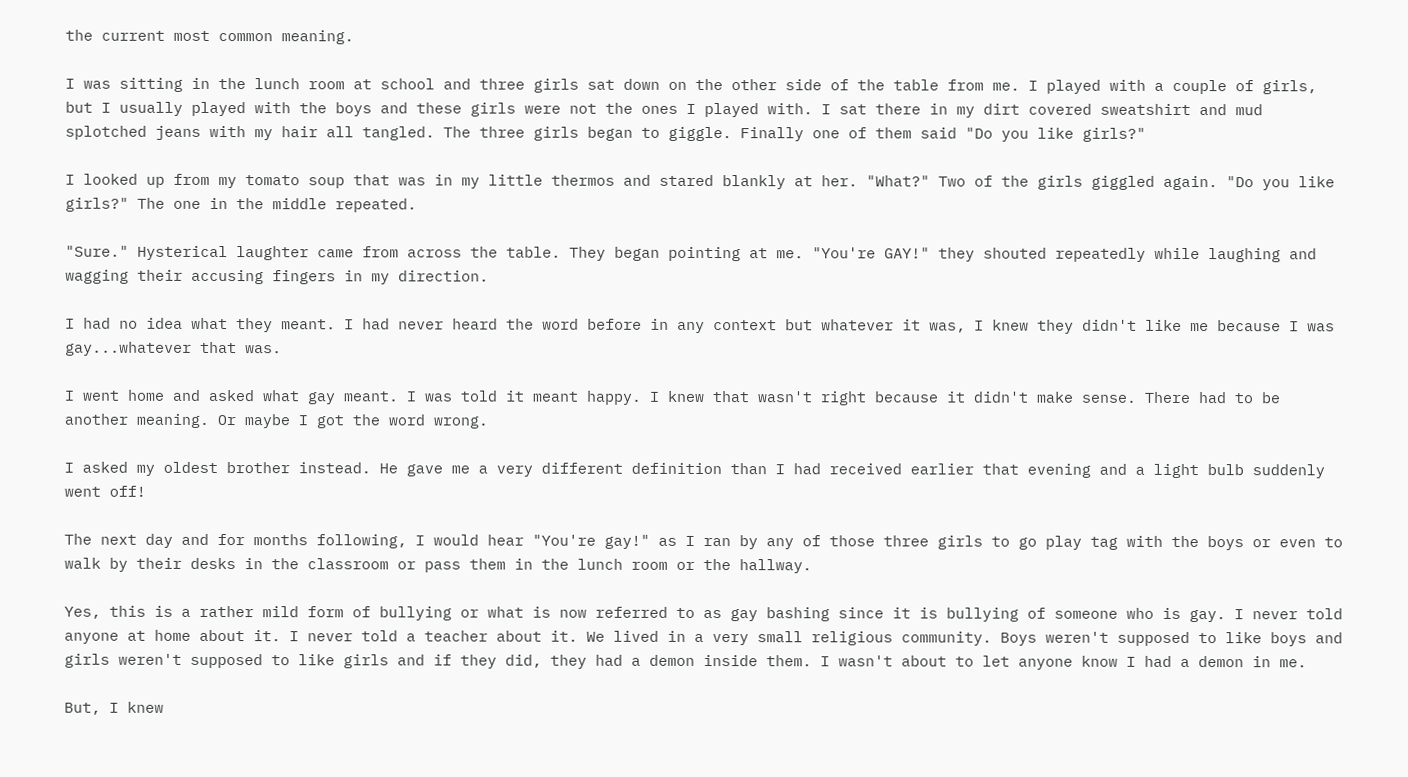the current most common meaning.

I was sitting in the lunch room at school and three girls sat down on the other side of the table from me. I played with a couple of girls, but I usually played with the boys and these girls were not the ones I played with. I sat there in my dirt covered sweatshirt and mud splotched jeans with my hair all tangled. The three girls began to giggle. Finally one of them said "Do you like girls?"

I looked up from my tomato soup that was in my little thermos and stared blankly at her. "What?" Two of the girls giggled again. "Do you like girls?" The one in the middle repeated.

"Sure." Hysterical laughter came from across the table. They began pointing at me. "You're GAY!" they shouted repeatedly while laughing and wagging their accusing fingers in my direction.

I had no idea what they meant. I had never heard the word before in any context but whatever it was, I knew they didn't like me because I was gay...whatever that was.

I went home and asked what gay meant. I was told it meant happy. I knew that wasn't right because it didn't make sense. There had to be another meaning. Or maybe I got the word wrong.

I asked my oldest brother instead. He gave me a very different definition than I had received earlier that evening and a light bulb suddenly went off!

The next day and for months following, I would hear "You're gay!" as I ran by any of those three girls to go play tag with the boys or even to walk by their desks in the classroom or pass them in the lunch room or the hallway.

Yes, this is a rather mild form of bullying or what is now referred to as gay bashing since it is bullying of someone who is gay. I never told anyone at home about it. I never told a teacher about it. We lived in a very small religious community. Boys weren't supposed to like boys and girls weren't supposed to like girls and if they did, they had a demon inside them. I wasn't about to let anyone know I had a demon in me.

But, I knew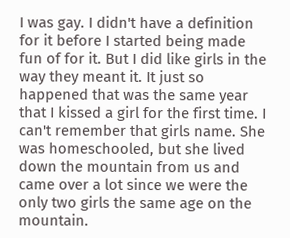I was gay. I didn't have a definition for it before I started being made fun of for it. But I did like girls in the way they meant it. It just so happened that was the same year that I kissed a girl for the first time. I can't remember that girls name. She was homeschooled, but she lived down the mountain from us and came over a lot since we were the only two girls the same age on the mountain.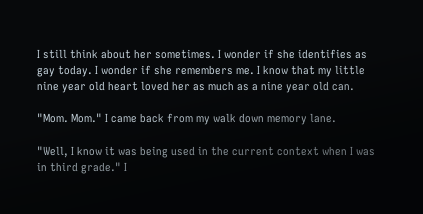I still think about her sometimes. I wonder if she identifies as gay today. I wonder if she remembers me. I know that my little nine year old heart loved her as much as a nine year old can.

"Mom. Mom." I came back from my walk down memory lane.

"Well, I know it was being used in the current context when I was in third grade." I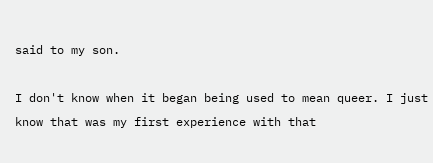said to my son.

I don't know when it began being used to mean queer. I just know that was my first experience with that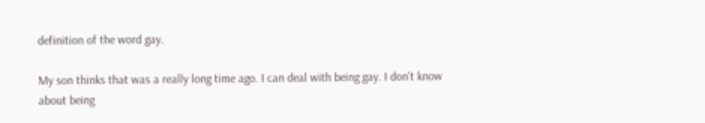definition of the word gay.

My son thinks that was a really long time ago. I can deal with being gay. I don't know about being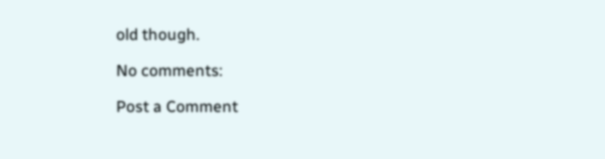old though.

No comments:

Post a Comment